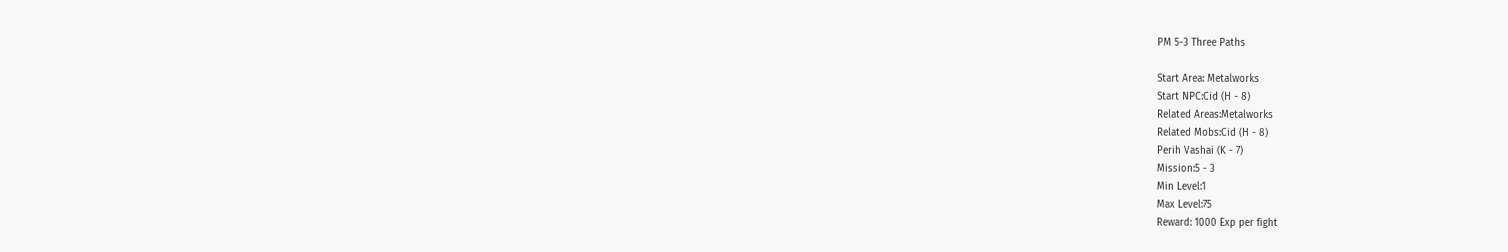PM 5-3 Three Paths

Start Area: Metalworks
Start NPC:Cid (H - 8)
Related Areas:Metalworks
Related Mobs:Cid (H - 8)
Perih Vashai (K - 7)
Mission:5 - 3
Min Level:1
Max Level:75
Reward: 1000 Exp per fight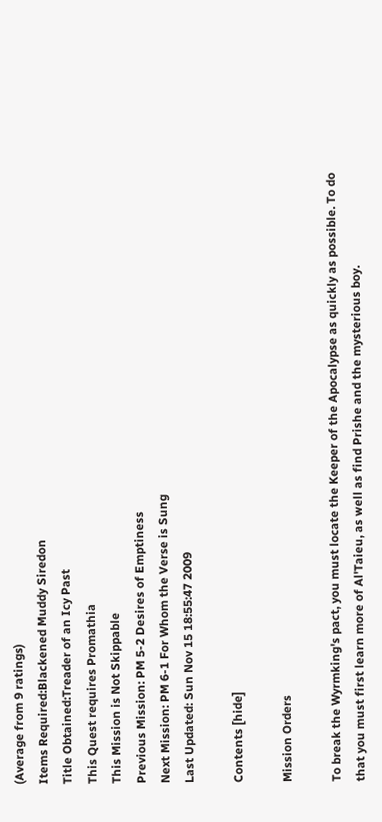(Average from 9 ratings)
Items Required:Blackened Muddy Siredon
Title Obtained:Treader of an Icy Past
This Quest requires Promathia
This Mission is Not Skippable
Previous Mission: PM 5-2 Desires of Emptiness
Next Mission: PM 6-1 For Whom the Verse is Sung
Last Updated: Sun Nov 15 18:55:47 2009

Contents [hide]

Mission Orders

To break the Wyrmking's pact, you must locate the Keeper of the Apocalypse as quickly as possible. To do that you must first learn more of Al'Taieu, as well as find Prishe and the mysterious boy.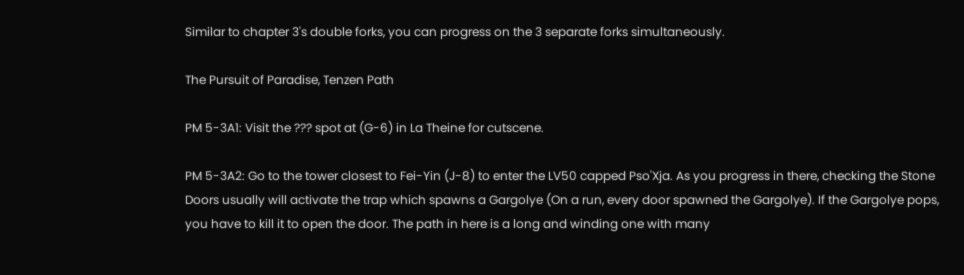Similar to chapter 3's double forks, you can progress on the 3 separate forks simultaneously.

The Pursuit of Paradise, Tenzen Path

PM 5-3A1: Visit the ??? spot at (G-6) in La Theine for cutscene.

PM 5-3A2: Go to the tower closest to Fei-Yin (J-8) to enter the LV50 capped Pso'Xja. As you progress in there, checking the Stone Doors usually will activate the trap which spawns a Gargolye (On a run, every door spawned the Gargolye). If the Gargolye pops, you have to kill it to open the door. The path in here is a long and winding one with many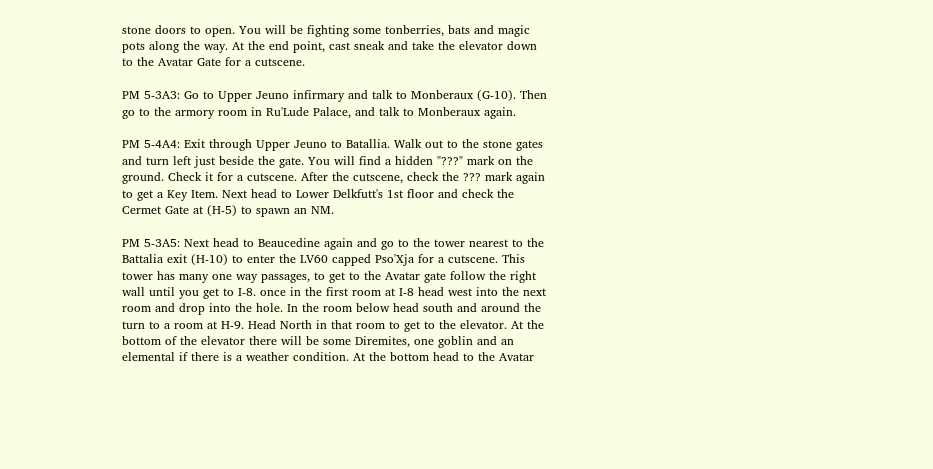stone doors to open. You will be fighting some tonberries, bats and magic pots along the way. At the end point, cast sneak and take the elevator down to the Avatar Gate for a cutscene.

PM 5-3A3: Go to Upper Jeuno infirmary and talk to Monberaux (G-10). Then go to the armory room in Ru'Lude Palace, and talk to Monberaux again.

PM 5-4A4: Exit through Upper Jeuno to Batallia. Walk out to the stone gates and turn left just beside the gate. You will find a hidden "???" mark on the ground. Check it for a cutscene. After the cutscene, check the ??? mark again to get a Key Item. Next head to Lower Delkfutt's 1st floor and check the Cermet Gate at (H-5) to spawn an NM.

PM 5-3A5: Next head to Beaucedine again and go to the tower nearest to the Battalia exit (H-10) to enter the LV60 capped Pso'Xja for a cutscene. This tower has many one way passages, to get to the Avatar gate follow the right wall until you get to I-8. once in the first room at I-8 head west into the next room and drop into the hole. In the room below head south and around the turn to a room at H-9. Head North in that room to get to the elevator. At the bottom of the elevator there will be some Diremites, one goblin and an elemental if there is a weather condition. At the bottom head to the Avatar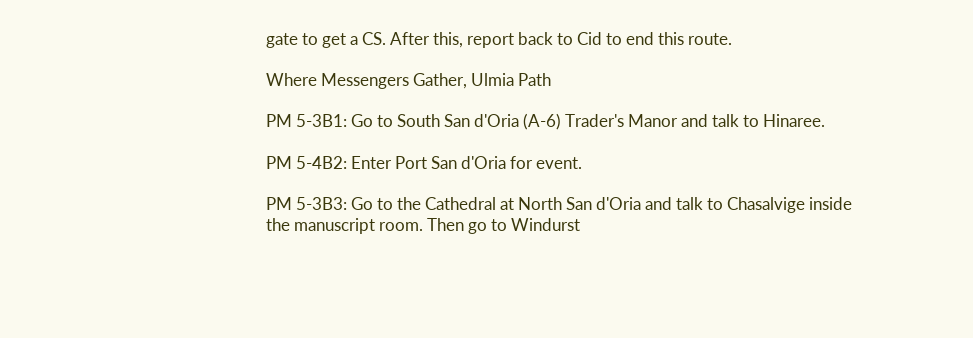gate to get a CS. After this, report back to Cid to end this route.

Where Messengers Gather, Ulmia Path

PM 5-3B1: Go to South San d'Oria (A-6) Trader's Manor and talk to Hinaree.

PM 5-4B2: Enter Port San d'Oria for event.

PM 5-3B3: Go to the Cathedral at North San d'Oria and talk to Chasalvige inside the manuscript room. Then go to Windurst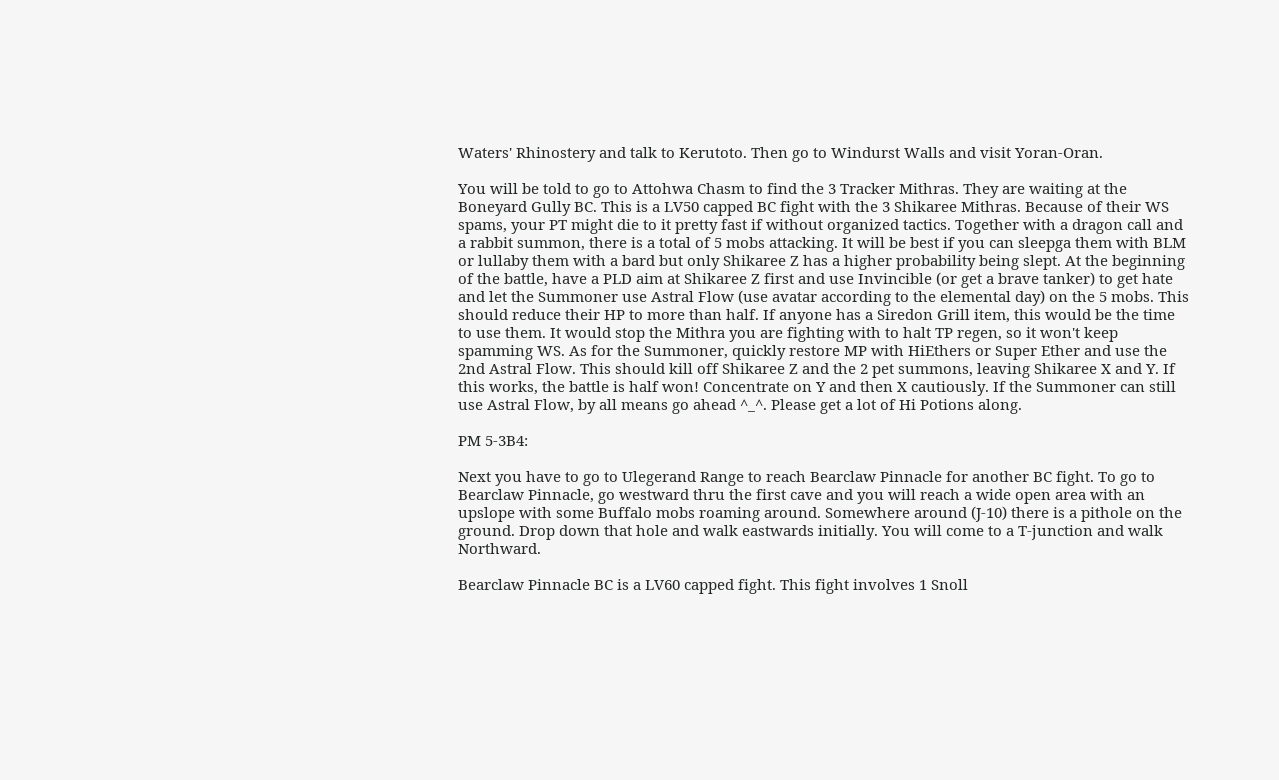Waters' Rhinostery and talk to Kerutoto. Then go to Windurst Walls and visit Yoran-Oran.

You will be told to go to Attohwa Chasm to find the 3 Tracker Mithras. They are waiting at the Boneyard Gully BC. This is a LV50 capped BC fight with the 3 Shikaree Mithras. Because of their WS spams, your PT might die to it pretty fast if without organized tactics. Together with a dragon call and a rabbit summon, there is a total of 5 mobs attacking. It will be best if you can sleepga them with BLM or lullaby them with a bard but only Shikaree Z has a higher probability being slept. At the beginning of the battle, have a PLD aim at Shikaree Z first and use Invincible (or get a brave tanker) to get hate and let the Summoner use Astral Flow (use avatar according to the elemental day) on the 5 mobs. This should reduce their HP to more than half. If anyone has a Siredon Grill item, this would be the time to use them. It would stop the Mithra you are fighting with to halt TP regen, so it won't keep spamming WS. As for the Summoner, quickly restore MP with HiEthers or Super Ether and use the 2nd Astral Flow. This should kill off Shikaree Z and the 2 pet summons, leaving Shikaree X and Y. If this works, the battle is half won! Concentrate on Y and then X cautiously. If the Summoner can still use Astral Flow, by all means go ahead ^_^. Please get a lot of Hi Potions along.

PM 5-3B4:

Next you have to go to Ulegerand Range to reach Bearclaw Pinnacle for another BC fight. To go to Bearclaw Pinnacle, go westward thru the first cave and you will reach a wide open area with an upslope with some Buffalo mobs roaming around. Somewhere around (J-10) there is a pithole on the ground. Drop down that hole and walk eastwards initially. You will come to a T-junction and walk Northward.

Bearclaw Pinnacle BC is a LV60 capped fight. This fight involves 1 Snoll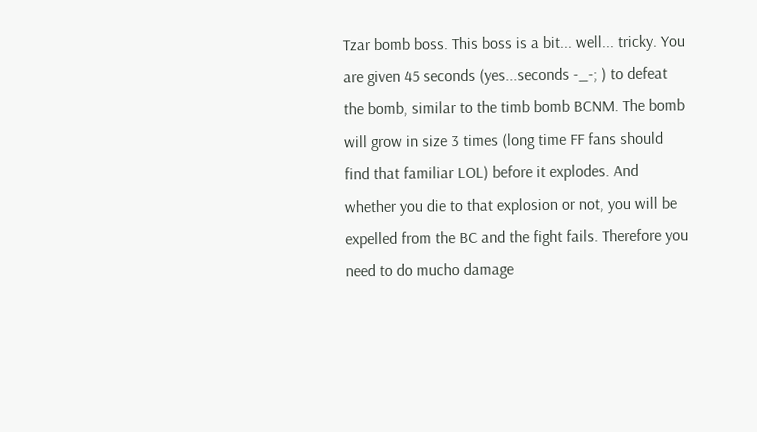Tzar bomb boss. This boss is a bit... well... tricky. You are given 45 seconds (yes...seconds -_-; ) to defeat the bomb, similar to the timb bomb BCNM. The bomb will grow in size 3 times (long time FF fans should find that familiar LOL) before it explodes. And whether you die to that explosion or not, you will be expelled from the BC and the fight fails. Therefore you need to do mucho damage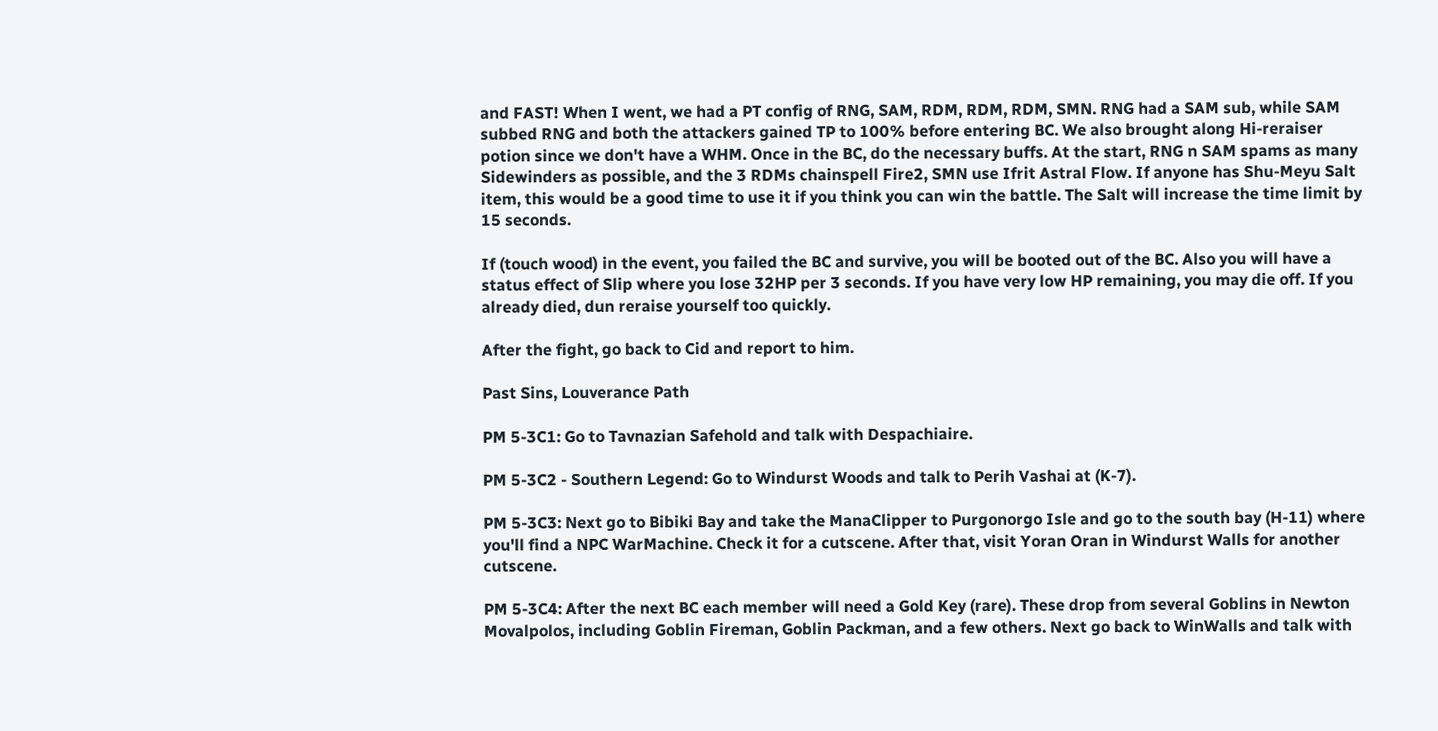and FAST! When I went, we had a PT config of RNG, SAM, RDM, RDM, RDM, SMN. RNG had a SAM sub, while SAM subbed RNG and both the attackers gained TP to 100% before entering BC. We also brought along Hi-reraiser potion since we don't have a WHM. Once in the BC, do the necessary buffs. At the start, RNG n SAM spams as many Sidewinders as possible, and the 3 RDMs chainspell Fire2, SMN use Ifrit Astral Flow. If anyone has Shu-Meyu Salt item, this would be a good time to use it if you think you can win the battle. The Salt will increase the time limit by 15 seconds.

If (touch wood) in the event, you failed the BC and survive, you will be booted out of the BC. Also you will have a status effect of Slip where you lose 32HP per 3 seconds. If you have very low HP remaining, you may die off. If you already died, dun reraise yourself too quickly.

After the fight, go back to Cid and report to him.

Past Sins, Louverance Path

PM 5-3C1: Go to Tavnazian Safehold and talk with Despachiaire.

PM 5-3C2 - Southern Legend: Go to Windurst Woods and talk to Perih Vashai at (K-7).

PM 5-3C3: Next go to Bibiki Bay and take the ManaClipper to Purgonorgo Isle and go to the south bay (H-11) where you'll find a NPC WarMachine. Check it for a cutscene. After that, visit Yoran Oran in Windurst Walls for another cutscene.

PM 5-3C4: After the next BC each member will need a Gold Key (rare). These drop from several Goblins in Newton Movalpolos, including Goblin Fireman, Goblin Packman, and a few others. Next go back to WinWalls and talk with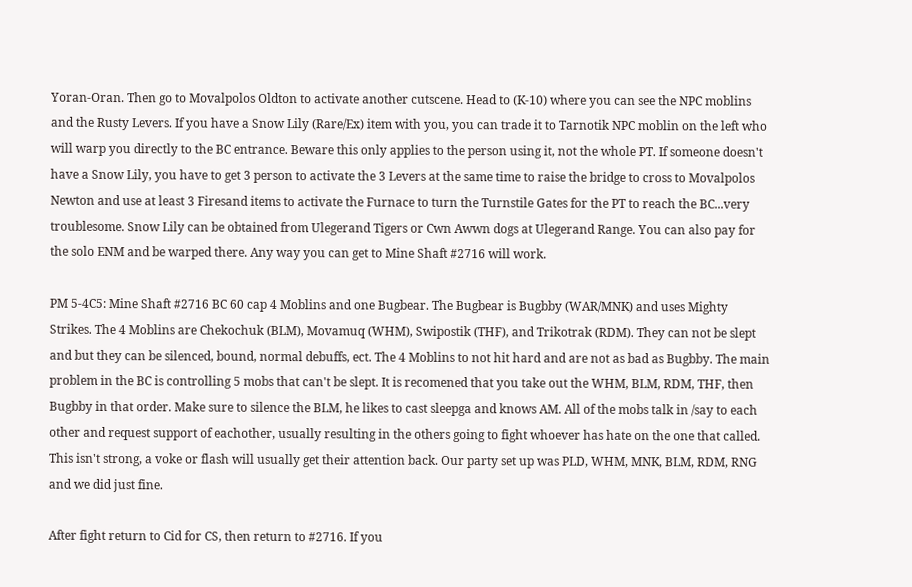Yoran-Oran. Then go to Movalpolos Oldton to activate another cutscene. Head to (K-10) where you can see the NPC moblins and the Rusty Levers. If you have a Snow Lily (Rare/Ex) item with you, you can trade it to Tarnotik NPC moblin on the left who will warp you directly to the BC entrance. Beware this only applies to the person using it, not the whole PT. If someone doesn't have a Snow Lily, you have to get 3 person to activate the 3 Levers at the same time to raise the bridge to cross to Movalpolos Newton and use at least 3 Firesand items to activate the Furnace to turn the Turnstile Gates for the PT to reach the BC...very troublesome. Snow Lily can be obtained from Ulegerand Tigers or Cwn Awwn dogs at Ulegerand Range. You can also pay for the solo ENM and be warped there. Any way you can get to Mine Shaft #2716 will work.

PM 5-4C5: Mine Shaft #2716 BC 60 cap 4 Moblins and one Bugbear. The Bugbear is Bugbby (WAR/MNK) and uses Mighty Strikes. The 4 Moblins are Chekochuk (BLM), Movamuq (WHM), Swipostik (THF), and Trikotrak (RDM). They can not be slept and but they can be silenced, bound, normal debuffs, ect. The 4 Moblins to not hit hard and are not as bad as Bugbby. The main problem in the BC is controlling 5 mobs that can't be slept. It is recomened that you take out the WHM, BLM, RDM, THF, then Bugbby in that order. Make sure to silence the BLM, he likes to cast sleepga and knows AM. All of the mobs talk in /say to each other and request support of eachother, usually resulting in the others going to fight whoever has hate on the one that called. This isn't strong, a voke or flash will usually get their attention back. Our party set up was PLD, WHM, MNK, BLM, RDM, RNG and we did just fine.

After fight return to Cid for CS, then return to #2716. If you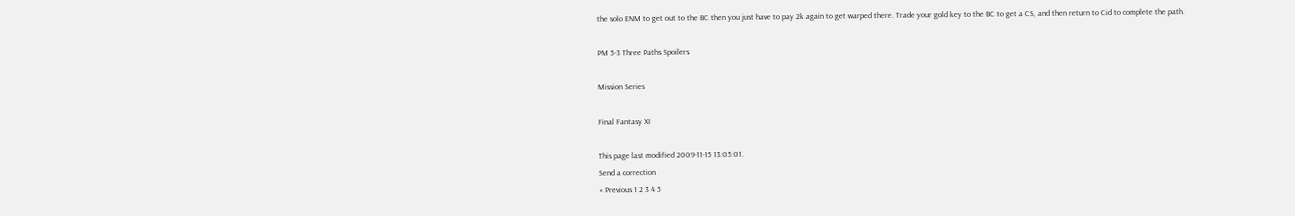the solo ENM to get out to the BC then you just have to pay 2k again to get warped there. Trade your gold key to the BC to get a CS, and then return to Cid to complete the path.

PM 5-3 Three Paths Spoilers

Mission Series

Final Fantasy XI

This page last modified 2009-11-15 13:05:01.
Send a correction
« Previous 1 2 3 4 5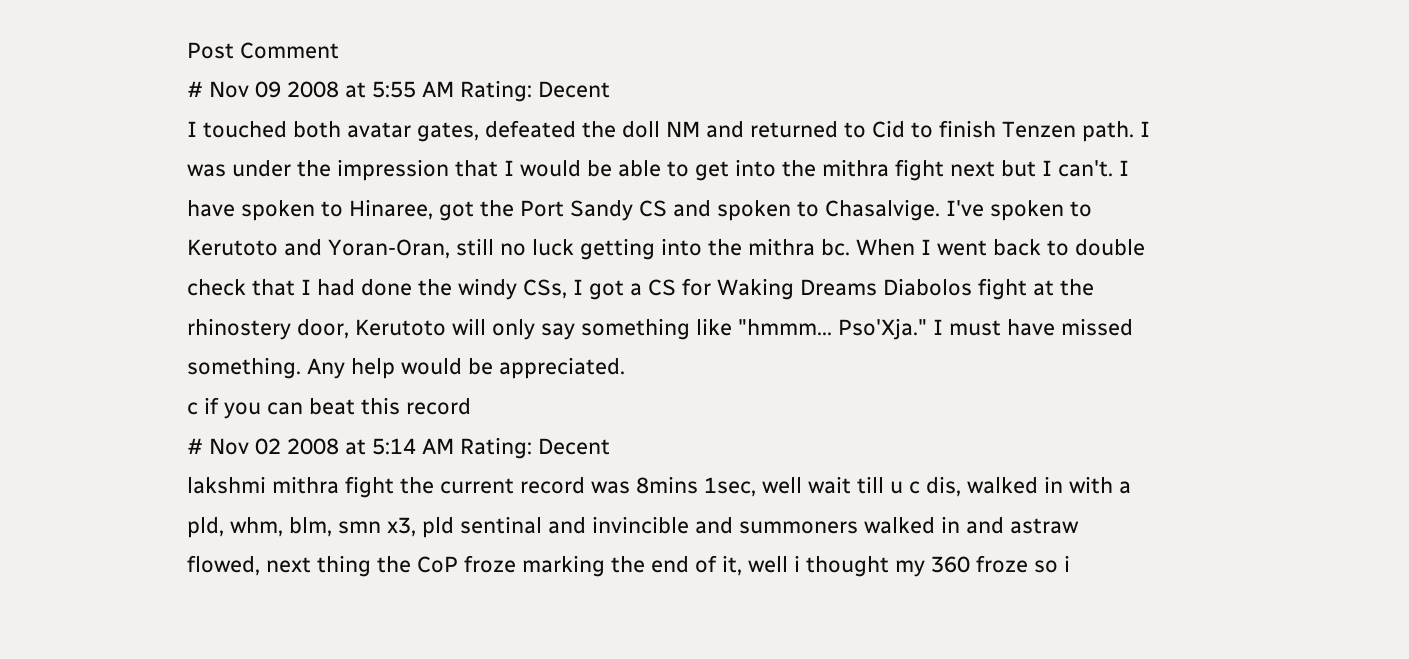Post Comment
# Nov 09 2008 at 5:55 AM Rating: Decent
I touched both avatar gates, defeated the doll NM and returned to Cid to finish Tenzen path. I was under the impression that I would be able to get into the mithra fight next but I can't. I have spoken to Hinaree, got the Port Sandy CS and spoken to Chasalvige. I've spoken to Kerutoto and Yoran-Oran, still no luck getting into the mithra bc. When I went back to double check that I had done the windy CSs, I got a CS for Waking Dreams Diabolos fight at the rhinostery door, Kerutoto will only say something like "hmmm... Pso'Xja." I must have missed something. Any help would be appreciated.
c if you can beat this record
# Nov 02 2008 at 5:14 AM Rating: Decent
lakshmi mithra fight the current record was 8mins 1sec, well wait till u c dis, walked in with a pld, whm, blm, smn x3, pld sentinal and invincible and summoners walked in and astraw flowed, next thing the CoP froze marking the end of it, well i thought my 360 froze so i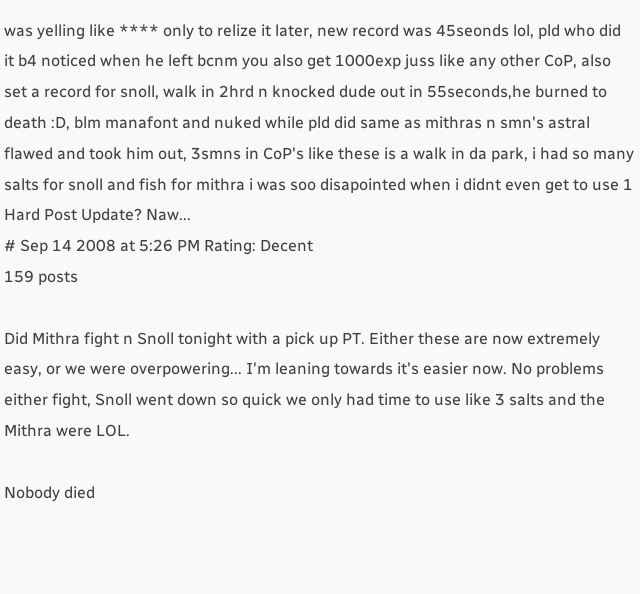was yelling like **** only to relize it later, new record was 45seonds lol, pld who did it b4 noticed when he left bcnm you also get 1000exp juss like any other CoP, also set a record for snoll, walk in 2hrd n knocked dude out in 55seconds,he burned to death :D, blm manafont and nuked while pld did same as mithras n smn's astral flawed and took him out, 3smns in CoP's like these is a walk in da park, i had so many salts for snoll and fish for mithra i was soo disapointed when i didnt even get to use 1
Hard Post Update? Naw...
# Sep 14 2008 at 5:26 PM Rating: Decent
159 posts

Did Mithra fight n Snoll tonight with a pick up PT. Either these are now extremely easy, or we were overpowering... I'm leaning towards it's easier now. No problems either fight, Snoll went down so quick we only had time to use like 3 salts and the Mithra were LOL.

Nobody died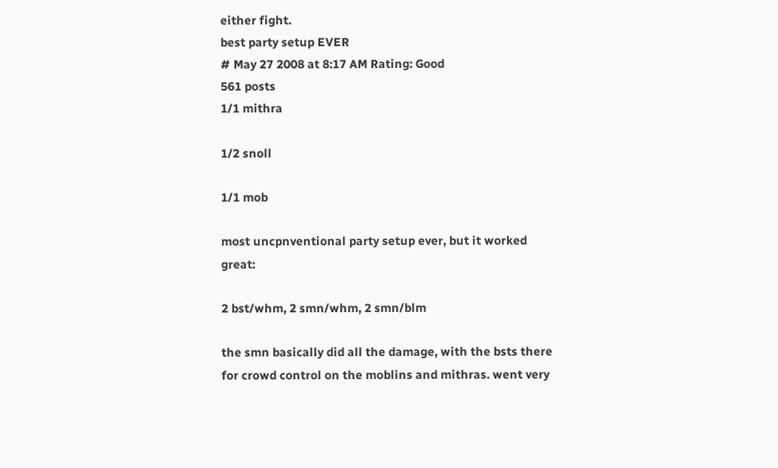either fight.
best party setup EVER
# May 27 2008 at 8:17 AM Rating: Good
561 posts
1/1 mithra

1/2 snoll

1/1 mob

most uncpnventional party setup ever, but it worked great:

2 bst/whm, 2 smn/whm, 2 smn/blm

the smn basically did all the damage, with the bsts there for crowd control on the moblins and mithras. went very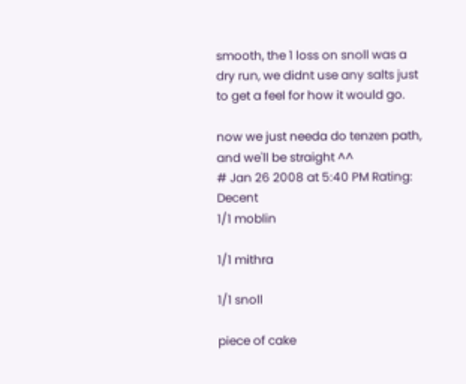smooth, the 1 loss on snoll was a dry run, we didnt use any salts just to get a feel for how it would go.

now we just needa do tenzen path, and we'll be straight ^^
# Jan 26 2008 at 5:40 PM Rating: Decent
1/1 moblin

1/1 mithra

1/1 snoll

piece of cake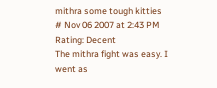mithra some tough kitties
# Nov 06 2007 at 2:43 PM Rating: Decent
The mithra fight was easy. I went as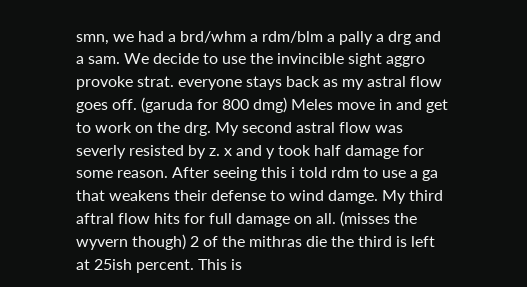smn, we had a brd/whm a rdm/blm a pally a drg and a sam. We decide to use the invincible sight aggro provoke strat. everyone stays back as my astral flow goes off. (garuda for 800 dmg) Meles move in and get to work on the drg. My second astral flow was severly resisted by z. x and y took half damage for some reason. After seeing this i told rdm to use a ga that weakens their defense to wind damge. My third aftral flow hits for full damage on all. (misses the wyvern though) 2 of the mithras die the third is left at 25ish percent. This is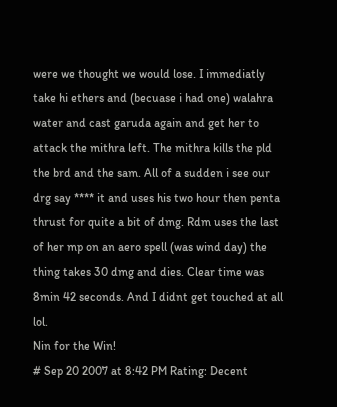were we thought we would lose. I immediatly take hi ethers and (becuase i had one) walahra water and cast garuda again and get her to attack the mithra left. The mithra kills the pld the brd and the sam. All of a sudden i see our drg say **** it and uses his two hour then penta thrust for quite a bit of dmg. Rdm uses the last of her mp on an aero spell (was wind day) the thing takes 30 dmg and dies. Clear time was 8min 42 seconds. And I didnt get touched at all lol.
Nin for the Win!
# Sep 20 2007 at 8:42 PM Rating: Decent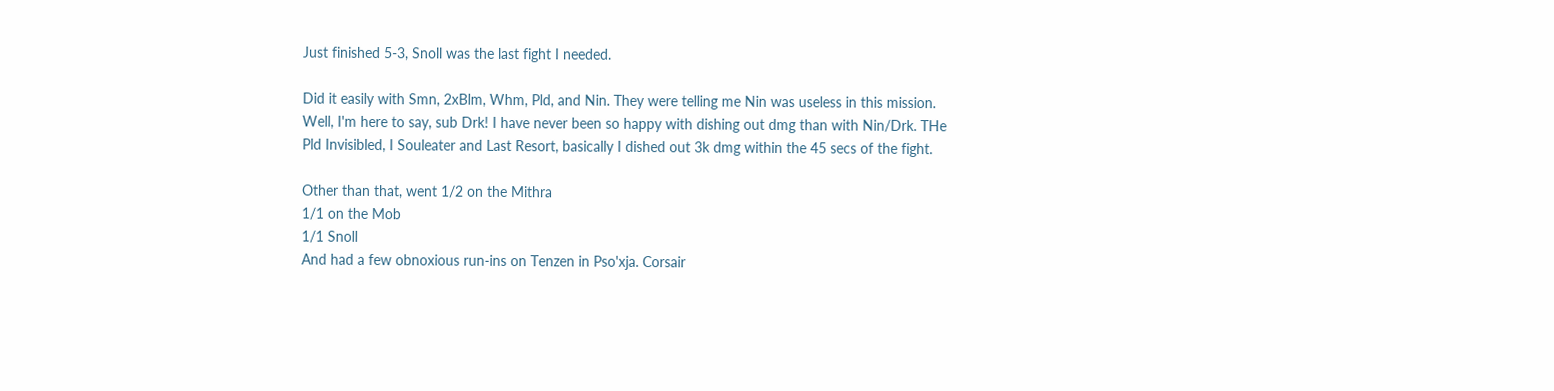Just finished 5-3, Snoll was the last fight I needed.

Did it easily with Smn, 2xBlm, Whm, Pld, and Nin. They were telling me Nin was useless in this mission. Well, I'm here to say, sub Drk! I have never been so happy with dishing out dmg than with Nin/Drk. THe Pld Invisibled, I Souleater and Last Resort, basically I dished out 3k dmg within the 45 secs of the fight.

Other than that, went 1/2 on the Mithra
1/1 on the Mob
1/1 Snoll
And had a few obnoxious run-ins on Tenzen in Pso'xja. Corsair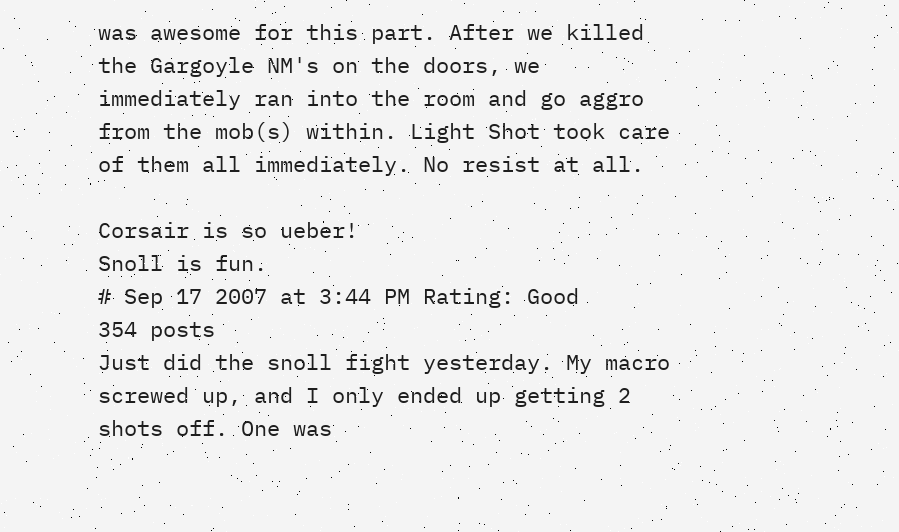was awesome for this part. After we killed the Gargoyle NM's on the doors, we immediately ran into the room and go aggro from the mob(s) within. Light Shot took care of them all immediately. No resist at all.

Corsair is so ueber!
Snoll is fun.
# Sep 17 2007 at 3:44 PM Rating: Good
354 posts
Just did the snoll fight yesterday. My macro screwed up, and I only ended up getting 2 shots off. One was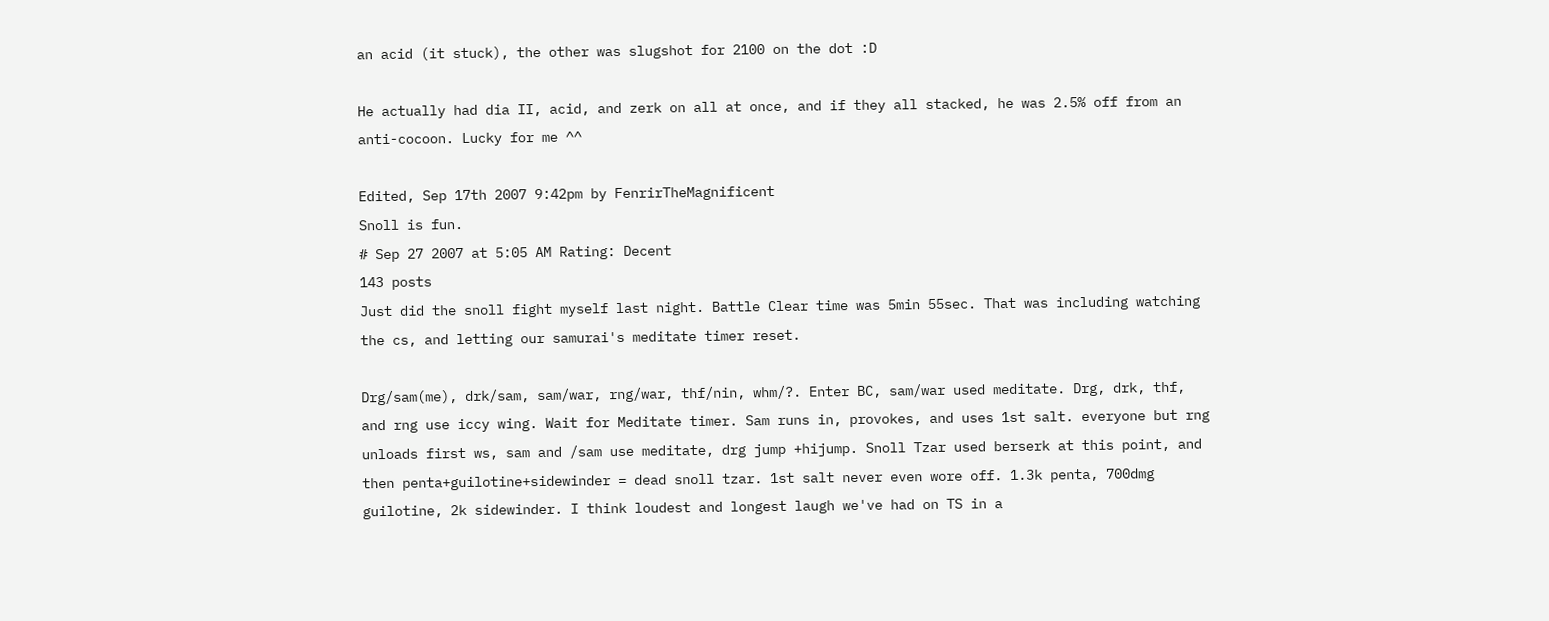an acid (it stuck), the other was slugshot for 2100 on the dot :D

He actually had dia II, acid, and zerk on all at once, and if they all stacked, he was 2.5% off from an anti-cocoon. Lucky for me ^^

Edited, Sep 17th 2007 9:42pm by FenrirTheMagnificent
Snoll is fun.
# Sep 27 2007 at 5:05 AM Rating: Decent
143 posts
Just did the snoll fight myself last night. Battle Clear time was 5min 55sec. That was including watching the cs, and letting our samurai's meditate timer reset.

Drg/sam(me), drk/sam, sam/war, rng/war, thf/nin, whm/?. Enter BC, sam/war used meditate. Drg, drk, thf, and rng use iccy wing. Wait for Meditate timer. Sam runs in, provokes, and uses 1st salt. everyone but rng unloads first ws, sam and /sam use meditate, drg jump +hijump. Snoll Tzar used berserk at this point, and then penta+guilotine+sidewinder = dead snoll tzar. 1st salt never even wore off. 1.3k penta, 700dmg guilotine, 2k sidewinder. I think loudest and longest laugh we've had on TS in a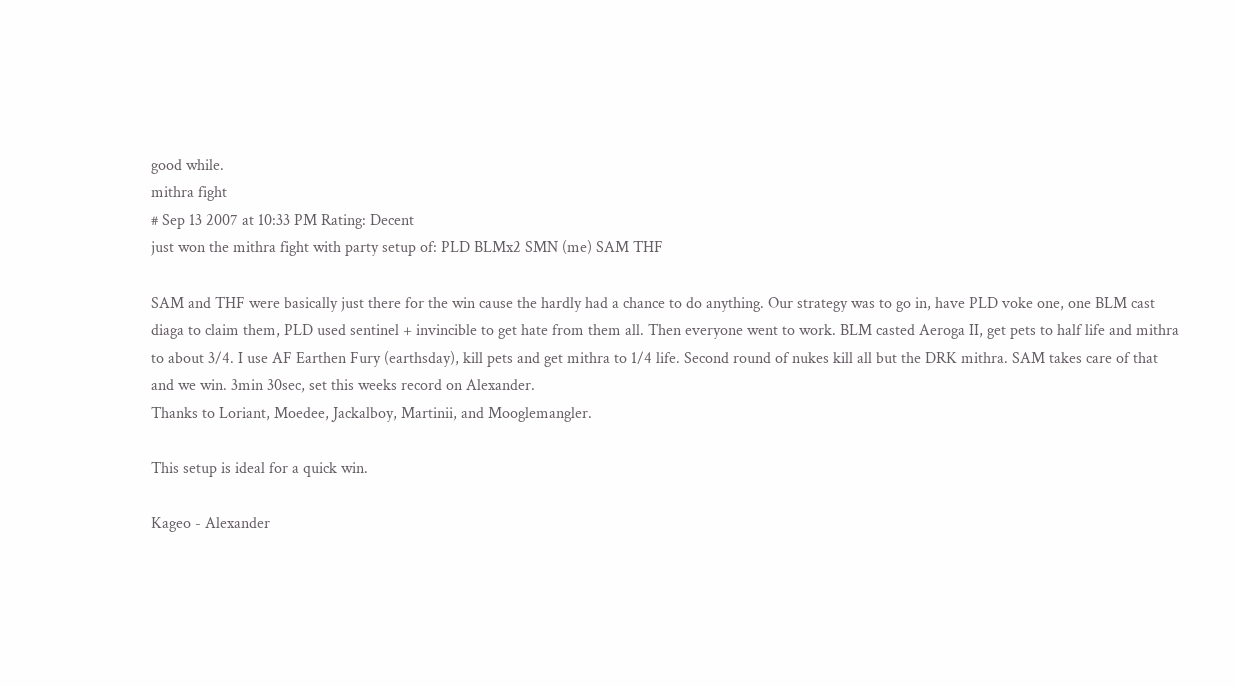good while.
mithra fight
# Sep 13 2007 at 10:33 PM Rating: Decent
just won the mithra fight with party setup of: PLD BLMx2 SMN (me) SAM THF

SAM and THF were basically just there for the win cause the hardly had a chance to do anything. Our strategy was to go in, have PLD voke one, one BLM cast diaga to claim them, PLD used sentinel + invincible to get hate from them all. Then everyone went to work. BLM casted Aeroga II, get pets to half life and mithra to about 3/4. I use AF Earthen Fury (earthsday), kill pets and get mithra to 1/4 life. Second round of nukes kill all but the DRK mithra. SAM takes care of that and we win. 3min 30sec, set this weeks record on Alexander.
Thanks to Loriant, Moedee, Jackalboy, Martinii, and Mooglemangler.

This setup is ideal for a quick win.

Kageo - Alexander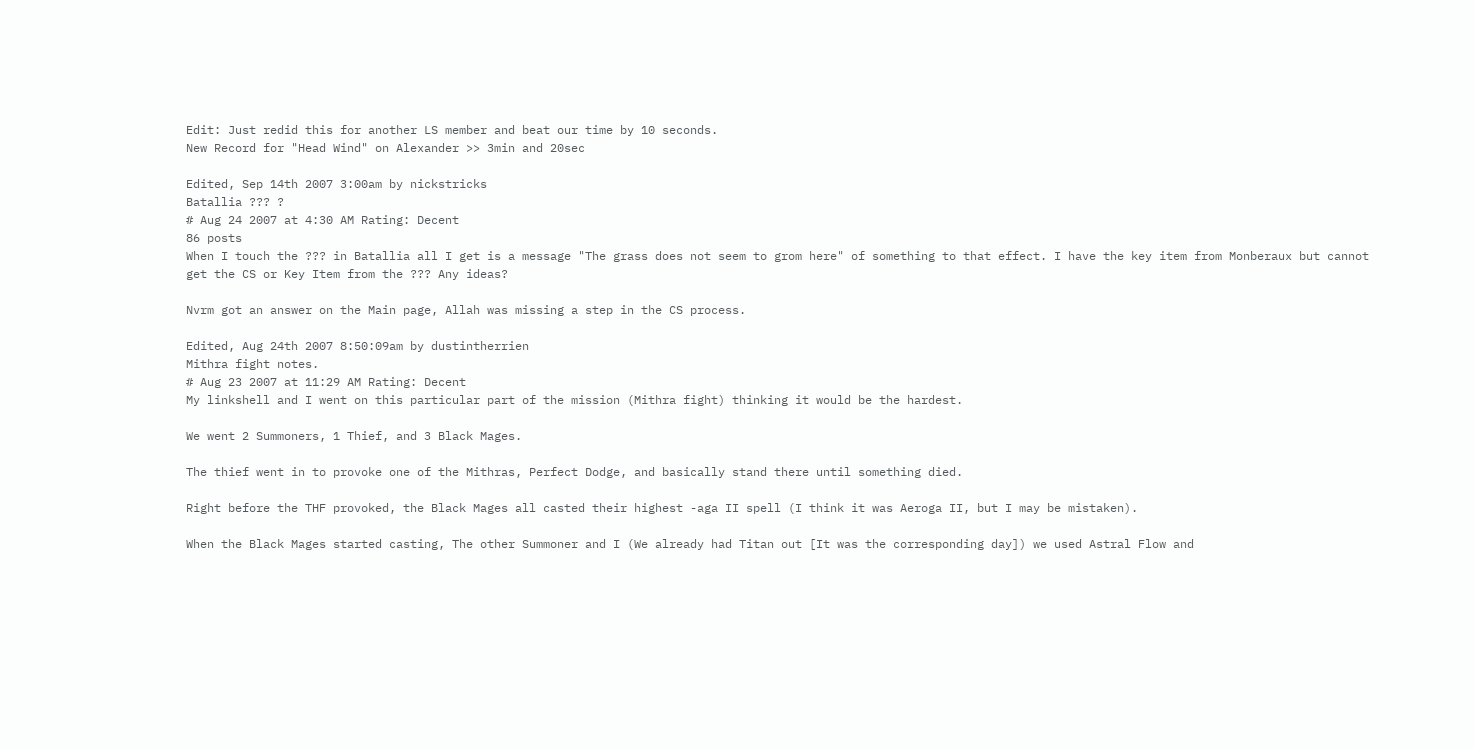Edit: Just redid this for another LS member and beat our time by 10 seconds.
New Record for "Head Wind" on Alexander >> 3min and 20sec

Edited, Sep 14th 2007 3:00am by nickstricks
Batallia ??? ?
# Aug 24 2007 at 4:30 AM Rating: Decent
86 posts
When I touch the ??? in Batallia all I get is a message "The grass does not seem to grom here" of something to that effect. I have the key item from Monberaux but cannot get the CS or Key Item from the ??? Any ideas?

Nvrm got an answer on the Main page, Allah was missing a step in the CS process.

Edited, Aug 24th 2007 8:50:09am by dustintherrien
Mithra fight notes.
# Aug 23 2007 at 11:29 AM Rating: Decent
My linkshell and I went on this particular part of the mission (Mithra fight) thinking it would be the hardest.

We went 2 Summoners, 1 Thief, and 3 Black Mages.

The thief went in to provoke one of the Mithras, Perfect Dodge, and basically stand there until something died.

Right before the THF provoked, the Black Mages all casted their highest -aga II spell (I think it was Aeroga II, but I may be mistaken).

When the Black Mages started casting, The other Summoner and I (We already had Titan out [It was the corresponding day]) we used Astral Flow and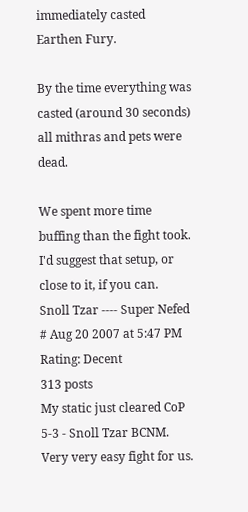immediately casted Earthen Fury.

By the time everything was casted (around 30 seconds) all mithras and pets were dead.

We spent more time buffing than the fight took. I'd suggest that setup, or close to it, if you can.
Snoll Tzar ---- Super Nefed
# Aug 20 2007 at 5:47 PM Rating: Decent
313 posts
My static just cleared CoP 5-3 - Snoll Tzar BCNM. Very very easy fight for us.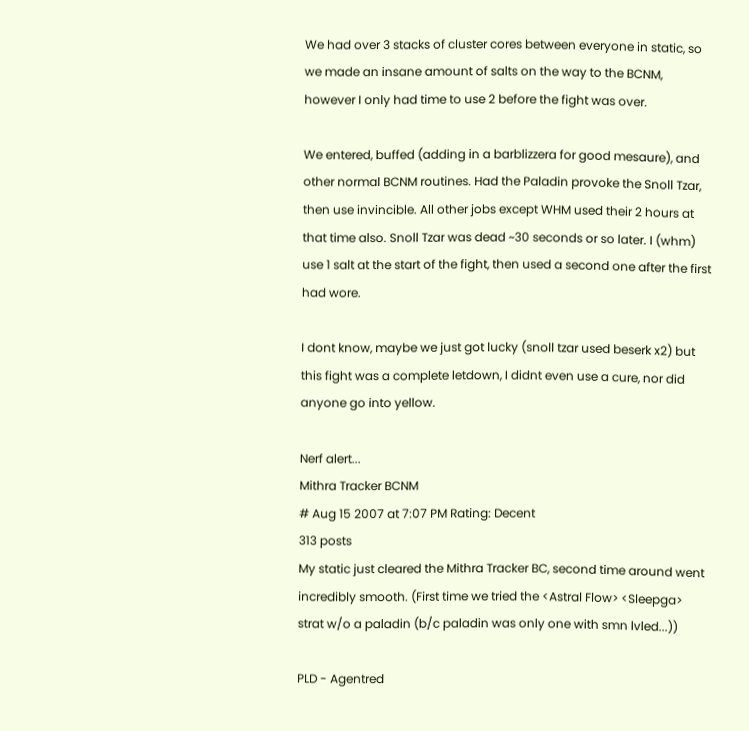We had over 3 stacks of cluster cores between everyone in static, so we made an insane amount of salts on the way to the BCNM, however I only had time to use 2 before the fight was over.

We entered, buffed (adding in a barblizzera for good mesaure), and other normal BCNM routines. Had the Paladin provoke the Snoll Tzar, then use invincible. All other jobs except WHM used their 2 hours at that time also. Snoll Tzar was dead ~30 seconds or so later. I (whm) use 1 salt at the start of the fight, then used a second one after the first had wore.

I dont know, maybe we just got lucky (snoll tzar used beserk x2) but this fight was a complete letdown, I didnt even use a cure, nor did anyone go into yellow.

Nerf alert...
Mithra Tracker BCNM
# Aug 15 2007 at 7:07 PM Rating: Decent
313 posts
My static just cleared the Mithra Tracker BC, second time around went incredibly smooth. (First time we tried the <Astral Flow> <Sleepga> strat w/o a paladin (b/c paladin was only one with smn lvled...))

PLD - Agentred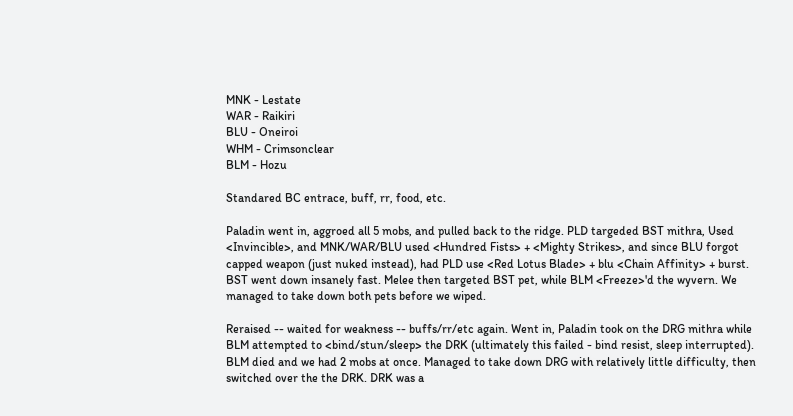MNK - Lestate
WAR - Raikiri
BLU - Oneiroi
WHM - Crimsonclear
BLM - Hozu

Standared BC entrace, buff, rr, food, etc.

Paladin went in, aggroed all 5 mobs, and pulled back to the ridge. PLD targeded BST mithra, Used <Invincible>, and MNK/WAR/BLU used <Hundred Fists> + <Mighty Strikes>, and since BLU forgot capped weapon (just nuked instead), had PLD use <Red Lotus Blade> + blu <Chain Affinity> + burst. BST went down insanely fast. Melee then targeted BST pet, while BLM <Freeze>'d the wyvern. We managed to take down both pets before we wiped.

Reraised -- waited for weakness -- buffs/rr/etc again. Went in, Paladin took on the DRG mithra while BLM attempted to <bind/stun/sleep> the DRK (ultimately this failed - bind resist, sleep interrupted). BLM died and we had 2 mobs at once. Managed to take down DRG with relatively little difficulty, then switched over the the DRK. DRK was a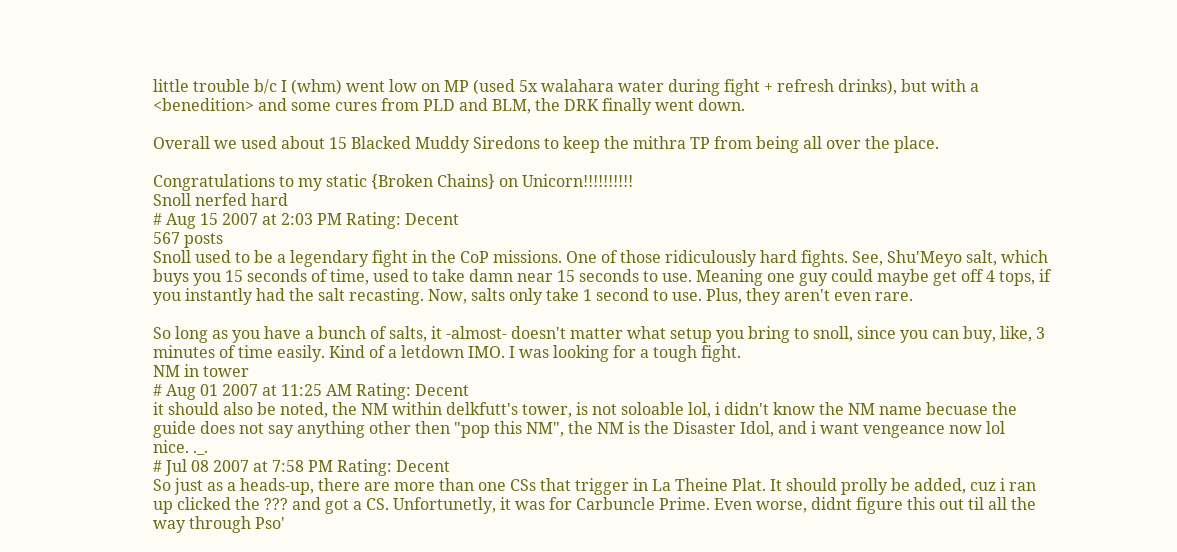little trouble b/c I (whm) went low on MP (used 5x walahara water during fight + refresh drinks), but with a <benedition> and some cures from PLD and BLM, the DRK finally went down.

Overall we used about 15 Blacked Muddy Siredons to keep the mithra TP from being all over the place.

Congratulations to my static {Broken Chains} on Unicorn!!!!!!!!!!
Snoll nerfed hard
# Aug 15 2007 at 2:03 PM Rating: Decent
567 posts
Snoll used to be a legendary fight in the CoP missions. One of those ridiculously hard fights. See, Shu'Meyo salt, which buys you 15 seconds of time, used to take damn near 15 seconds to use. Meaning one guy could maybe get off 4 tops, if you instantly had the salt recasting. Now, salts only take 1 second to use. Plus, they aren't even rare.

So long as you have a bunch of salts, it -almost- doesn't matter what setup you bring to snoll, since you can buy, like, 3 minutes of time easily. Kind of a letdown IMO. I was looking for a tough fight.
NM in tower
# Aug 01 2007 at 11:25 AM Rating: Decent
it should also be noted, the NM within delkfutt's tower, is not soloable lol, i didn't know the NM name becuase the guide does not say anything other then "pop this NM", the NM is the Disaster Idol, and i want vengeance now lol
nice. ._.
# Jul 08 2007 at 7:58 PM Rating: Decent
So just as a heads-up, there are more than one CSs that trigger in La Theine Plat. It should prolly be added, cuz i ran up clicked the ??? and got a CS. Unfortunetly, it was for Carbuncle Prime. Even worse, didnt figure this out til all the way through Pso'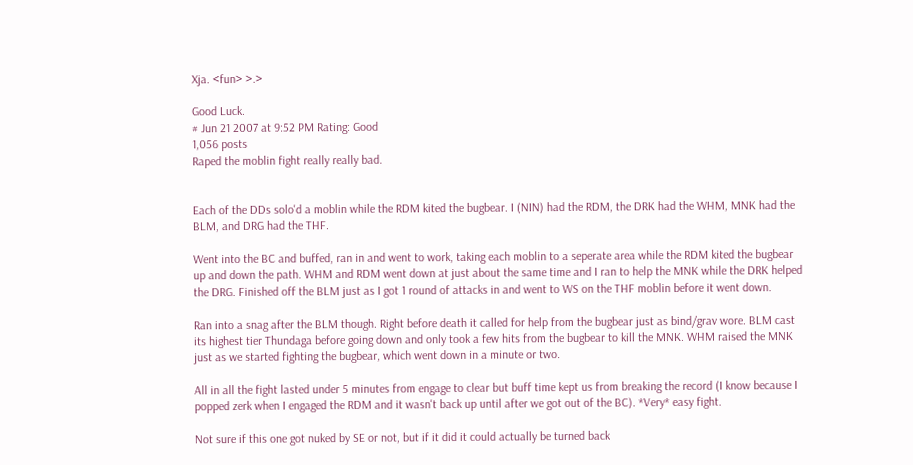Xja. <fun> >.>

Good Luck.
# Jun 21 2007 at 9:52 PM Rating: Good
1,056 posts
Raped the moblin fight really really bad.


Each of the DDs solo'd a moblin while the RDM kited the bugbear. I (NIN) had the RDM, the DRK had the WHM, MNK had the BLM, and DRG had the THF.

Went into the BC and buffed, ran in and went to work, taking each moblin to a seperate area while the RDM kited the bugbear up and down the path. WHM and RDM went down at just about the same time and I ran to help the MNK while the DRK helped the DRG. Finished off the BLM just as I got 1 round of attacks in and went to WS on the THF moblin before it went down.

Ran into a snag after the BLM though. Right before death it called for help from the bugbear just as bind/grav wore. BLM cast its highest tier Thundaga before going down and only took a few hits from the bugbear to kill the MNK. WHM raised the MNK just as we started fighting the bugbear, which went down in a minute or two.

All in all the fight lasted under 5 minutes from engage to clear but buff time kept us from breaking the record (I know because I popped zerk when I engaged the RDM and it wasn't back up until after we got out of the BC). *Very* easy fight.

Not sure if this one got nuked by SE or not, but if it did it could actually be turned back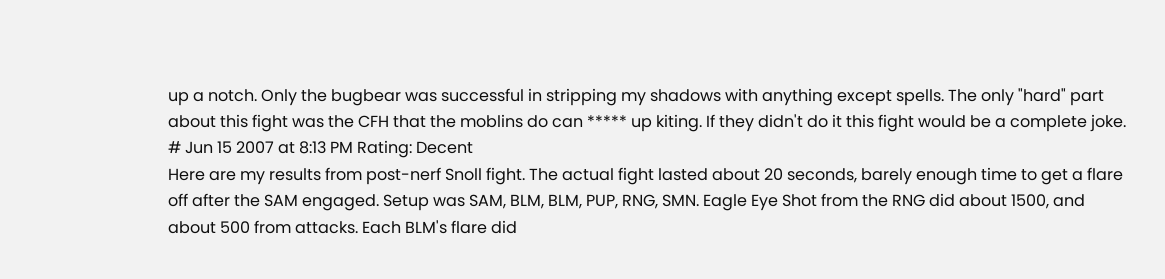up a notch. Only the bugbear was successful in stripping my shadows with anything except spells. The only "hard" part about this fight was the CFH that the moblins do can ***** up kiting. If they didn't do it this fight would be a complete joke.
# Jun 15 2007 at 8:13 PM Rating: Decent
Here are my results from post-nerf Snoll fight. The actual fight lasted about 20 seconds, barely enough time to get a flare off after the SAM engaged. Setup was SAM, BLM, BLM, PUP, RNG, SMN. Eagle Eye Shot from the RNG did about 1500, and about 500 from attacks. Each BLM's flare did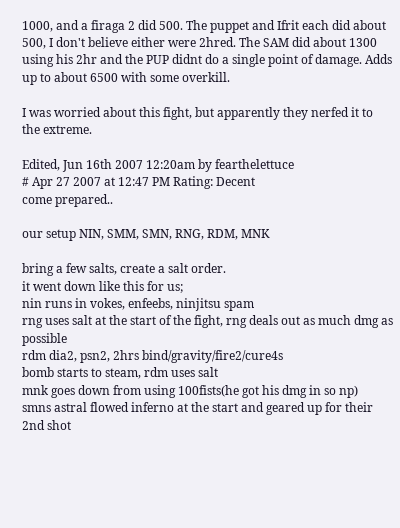1000, and a firaga 2 did 500. The puppet and Ifrit each did about 500, I don't believe either were 2hred. The SAM did about 1300 using his 2hr and the PUP didnt do a single point of damage. Adds up to about 6500 with some overkill.

I was worried about this fight, but apparently they nerfed it to the extreme.

Edited, Jun 16th 2007 12:20am by fearthelettuce
# Apr 27 2007 at 12:47 PM Rating: Decent
come prepared..

our setup NIN, SMM, SMN, RNG, RDM, MNK

bring a few salts, create a salt order.
it went down like this for us;
nin runs in vokes, enfeebs, ninjitsu spam
rng uses salt at the start of the fight, rng deals out as much dmg as possible
rdm dia2, psn2, 2hrs bind/gravity/fire2/cure4s
bomb starts to steam, rdm uses salt
mnk goes down from using 100fists(he got his dmg in so np)
smns astral flowed inferno at the start and geared up for their 2nd shot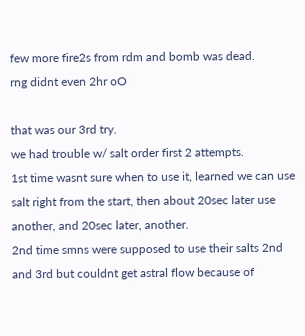few more fire2s from rdm and bomb was dead.
rng didnt even 2hr oO

that was our 3rd try.
we had trouble w/ salt order first 2 attempts.
1st time wasnt sure when to use it, learned we can use salt right from the start, then about 20sec later use another, and 20sec later, another.
2nd time smns were supposed to use their salts 2nd and 3rd but couldnt get astral flow because of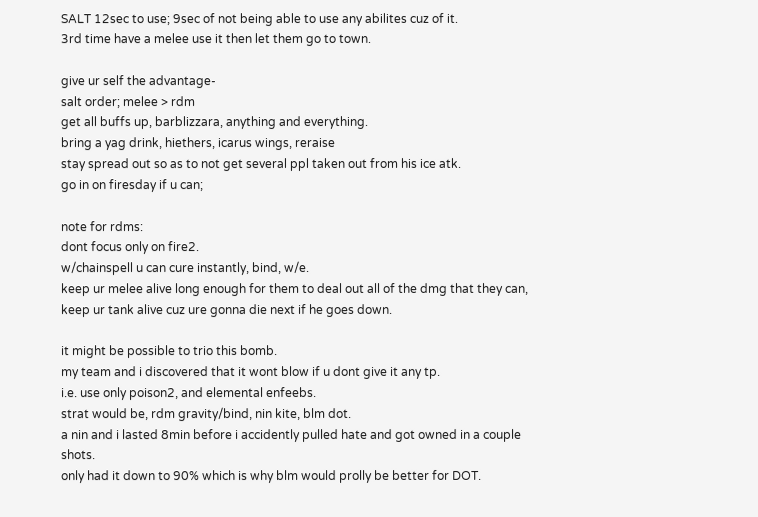SALT 12sec to use; 9sec of not being able to use any abilites cuz of it.
3rd time have a melee use it then let them go to town.

give ur self the advantage-
salt order; melee > rdm
get all buffs up, barblizzara, anything and everything.
bring a yag drink, hiethers, icarus wings, reraise
stay spread out so as to not get several ppl taken out from his ice atk.
go in on firesday if u can;

note for rdms:
dont focus only on fire2.
w/chainspell u can cure instantly, bind, w/e.
keep ur melee alive long enough for them to deal out all of the dmg that they can, keep ur tank alive cuz ure gonna die next if he goes down.

it might be possible to trio this bomb.
my team and i discovered that it wont blow if u dont give it any tp.
i.e. use only poison2, and elemental enfeebs.
strat would be, rdm gravity/bind, nin kite, blm dot.
a nin and i lasted 8min before i accidently pulled hate and got owned in a couple shots.
only had it down to 90% which is why blm would prolly be better for DOT.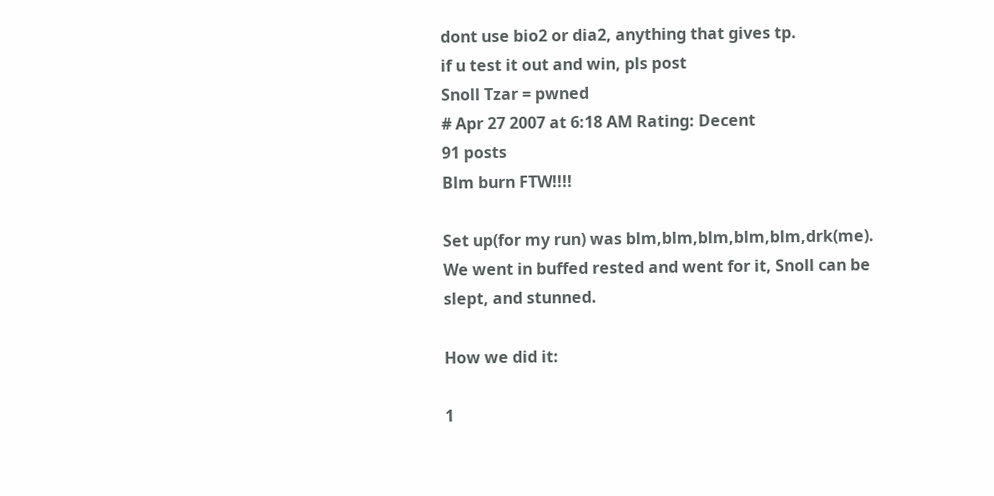dont use bio2 or dia2, anything that gives tp.
if u test it out and win, pls post
Snoll Tzar = pwned
# Apr 27 2007 at 6:18 AM Rating: Decent
91 posts
Blm burn FTW!!!!

Set up(for my run) was blm,blm,blm,blm,blm,drk(me). We went in buffed rested and went for it, Snoll can be slept, and stunned.

How we did it:

1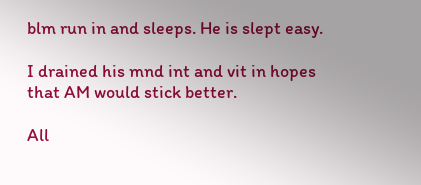blm run in and sleeps. He is slept easy.

I drained his mnd int and vit in hopes that AM would stick better.

All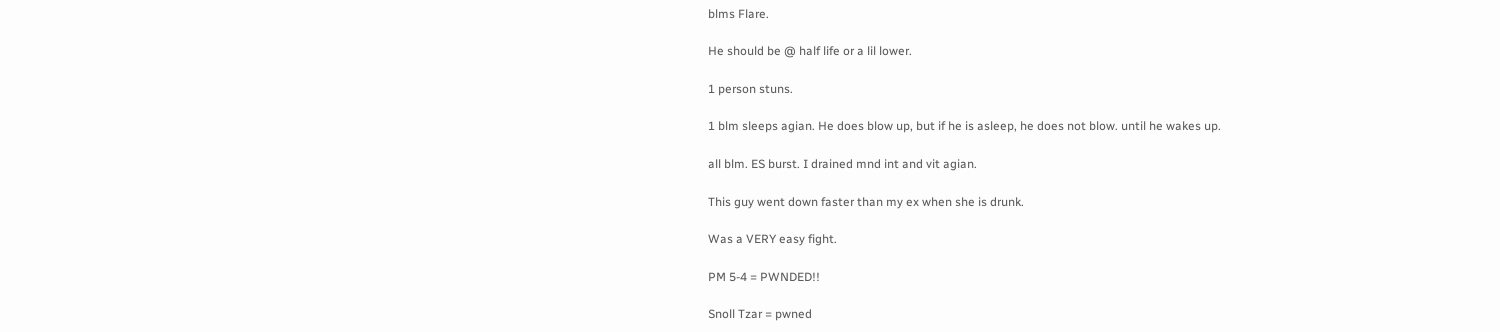blms Flare.

He should be @ half life or a lil lower.

1 person stuns.

1 blm sleeps agian. He does blow up, but if he is asleep, he does not blow. until he wakes up.

all blm. ES burst. I drained mnd int and vit agian.

This guy went down faster than my ex when she is drunk.

Was a VERY easy fight.

PM 5-4 = PWNDED!!

Snoll Tzar = pwned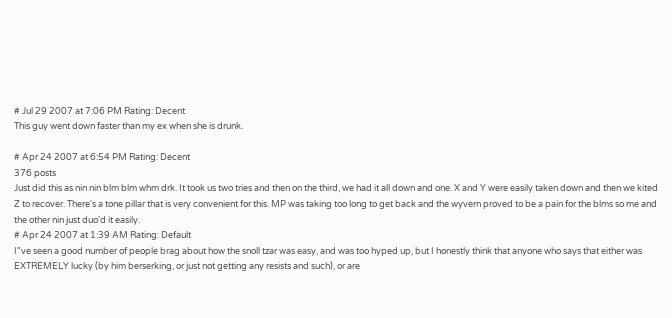# Jul 29 2007 at 7:06 PM Rating: Decent
This guy went down faster than my ex when she is drunk.

# Apr 24 2007 at 6:54 PM Rating: Decent
376 posts
Just did this as nin nin blm blm whm drk. It took us two tries and then on the third, we had it all down and one. X and Y were easily taken down and then we kited Z to recover. There's a tone pillar that is very convenient for this. MP was taking too long to get back and the wyvern proved to be a pain for the blms so me and the other nin just duo'd it easily.
# Apr 24 2007 at 1:39 AM Rating: Default
I"ve seen a good number of people brag about how the snoll tzar was easy, and was too hyped up, but I honestly think that anyone who says that either was EXTREMELY lucky (by him berserking, or just not getting any resists and such), or are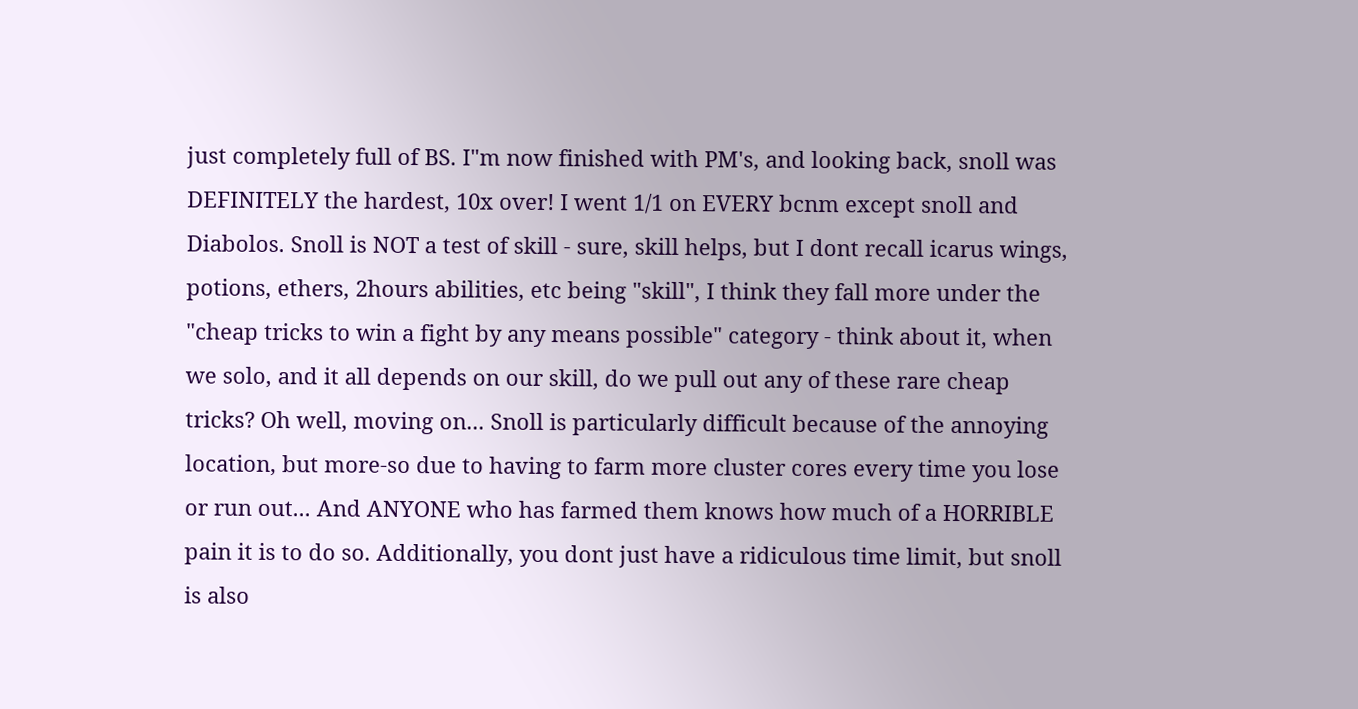just completely full of BS. I"m now finished with PM's, and looking back, snoll was DEFINITELY the hardest, 10x over! I went 1/1 on EVERY bcnm except snoll and Diabolos. Snoll is NOT a test of skill - sure, skill helps, but I dont recall icarus wings, potions, ethers, 2hours abilities, etc being "skill", I think they fall more under the "cheap tricks to win a fight by any means possible" category - think about it, when we solo, and it all depends on our skill, do we pull out any of these rare cheap tricks? Oh well, moving on... Snoll is particularly difficult because of the annoying location, but more-so due to having to farm more cluster cores every time you lose or run out... And ANYONE who has farmed them knows how much of a HORRIBLE pain it is to do so. Additionally, you dont just have a ridiculous time limit, but snoll is also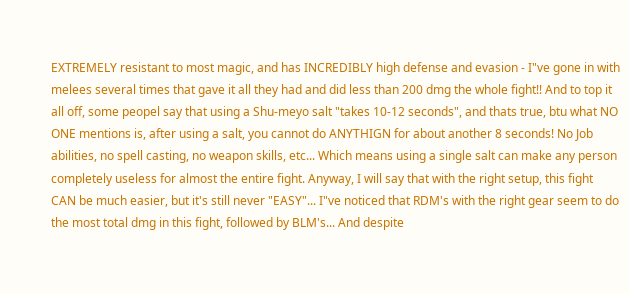EXTREMELY resistant to most magic, and has INCREDIBLY high defense and evasion - I"ve gone in with melees several times that gave it all they had and did less than 200 dmg the whole fight!! And to top it all off, some peopel say that using a Shu-meyo salt "takes 10-12 seconds", and thats true, btu what NO ONE mentions is, after using a salt, you cannot do ANYTHIGN for about another 8 seconds! No Job abilities, no spell casting, no weapon skills, etc... Which means using a single salt can make any person completely useless for almost the entire fight. Anyway, I will say that with the right setup, this fight CAN be much easier, but it's still never "EASY"... I"ve noticed that RDM's with the right gear seem to do the most total dmg in this fight, followed by BLM's... And despite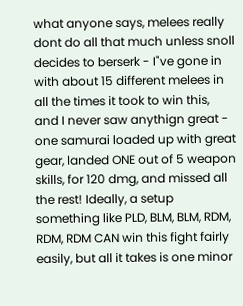what anyone says, melees really dont do all that much unless snoll decides to berserk - I"ve gone in with about 15 different melees in all the times it took to win this, and I never saw anythign great - one samurai loaded up with great gear, landed ONE out of 5 weapon skills, for 120 dmg, and missed all the rest! Ideally, a setup something like PLD, BLM, BLM, RDM, RDM, RDM CAN win this fight fairly easily, but all it takes is one minor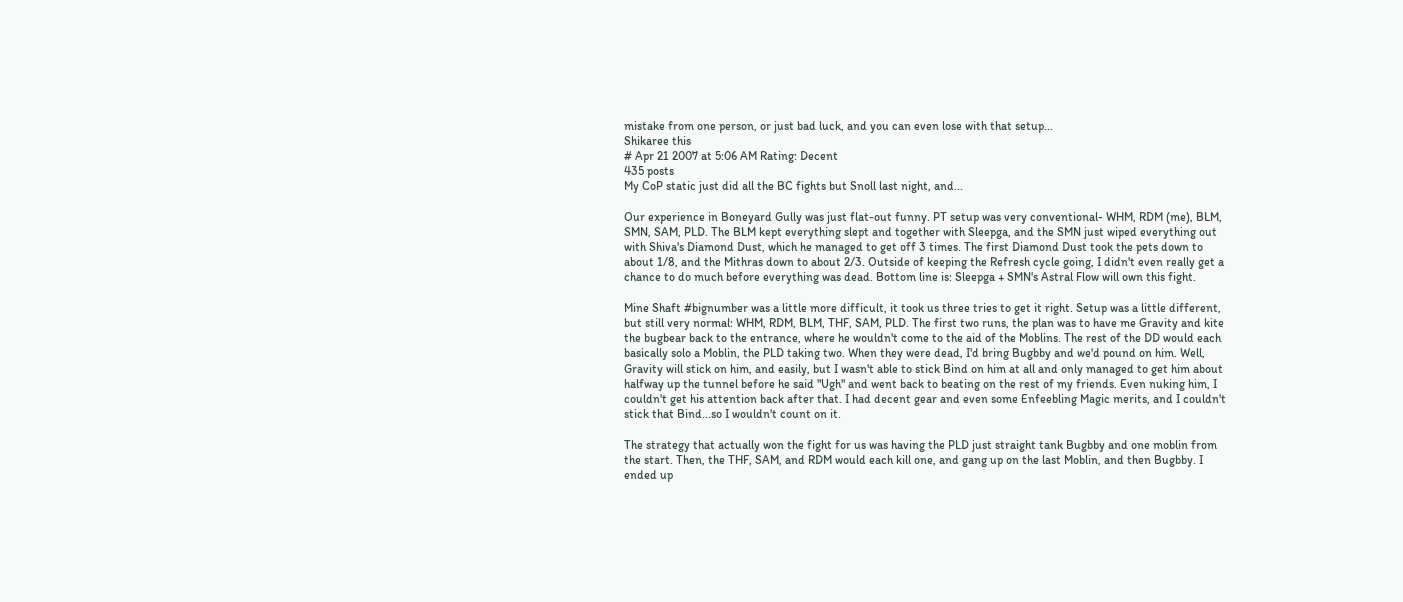mistake from one person, or just bad luck, and you can even lose with that setup...
Shikaree this
# Apr 21 2007 at 5:06 AM Rating: Decent
435 posts
My CoP static just did all the BC fights but Snoll last night, and...

Our experience in Boneyard Gully was just flat-out funny. PT setup was very conventional- WHM, RDM (me), BLM, SMN, SAM, PLD. The BLM kept everything slept and together with Sleepga, and the SMN just wiped everything out with Shiva's Diamond Dust, which he managed to get off 3 times. The first Diamond Dust took the pets down to about 1/8, and the Mithras down to about 2/3. Outside of keeping the Refresh cycle going, I didn't even really get a chance to do much before everything was dead. Bottom line is: Sleepga + SMN's Astral Flow will own this fight.

Mine Shaft #bignumber was a little more difficult, it took us three tries to get it right. Setup was a little different, but still very normal: WHM, RDM, BLM, THF, SAM, PLD. The first two runs, the plan was to have me Gravity and kite the bugbear back to the entrance, where he wouldn't come to the aid of the Moblins. The rest of the DD would each basically solo a Moblin, the PLD taking two. When they were dead, I'd bring Bugbby and we'd pound on him. Well, Gravity will stick on him, and easily, but I wasn't able to stick Bind on him at all and only managed to get him about halfway up the tunnel before he said "Ugh" and went back to beating on the rest of my friends. Even nuking him, I couldn't get his attention back after that. I had decent gear and even some Enfeebling Magic merits, and I couldn't stick that Bind...so I wouldn't count on it.

The strategy that actually won the fight for us was having the PLD just straight tank Bugbby and one moblin from the start. Then, the THF, SAM, and RDM would each kill one, and gang up on the last Moblin, and then Bugbby. I ended up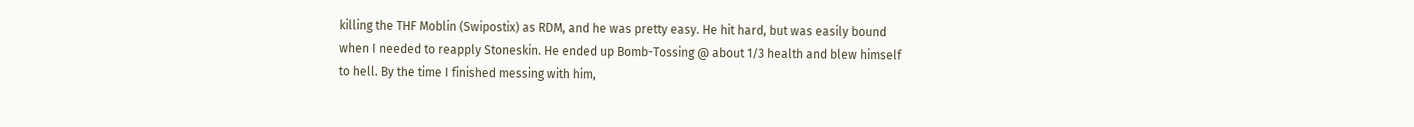killing the THF Moblin (Swipostix) as RDM, and he was pretty easy. He hit hard, but was easily bound when I needed to reapply Stoneskin. He ended up Bomb-Tossing @ about 1/3 health and blew himself to hell. By the time I finished messing with him,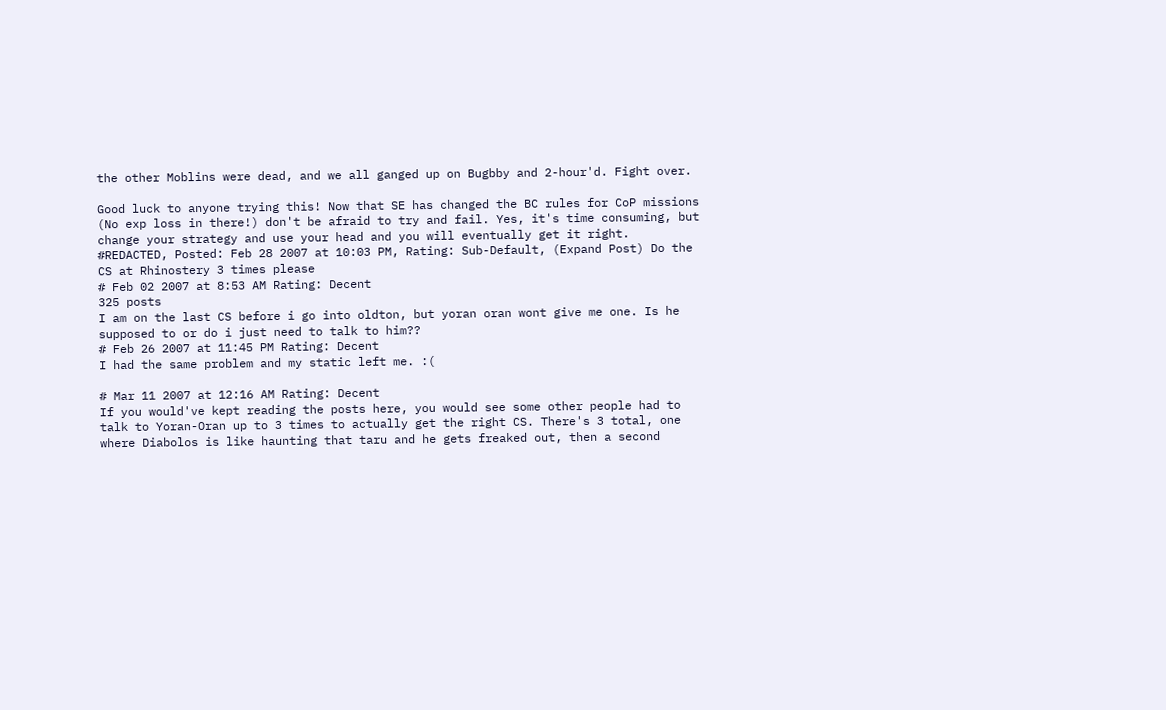the other Moblins were dead, and we all ganged up on Bugbby and 2-hour'd. Fight over.

Good luck to anyone trying this! Now that SE has changed the BC rules for CoP missions (No exp loss in there!) don't be afraid to try and fail. Yes, it's time consuming, but change your strategy and use your head and you will eventually get it right.
#REDACTED, Posted: Feb 28 2007 at 10:03 PM, Rating: Sub-Default, (Expand Post) Do the CS at Rhinostery 3 times please
# Feb 02 2007 at 8:53 AM Rating: Decent
325 posts
I am on the last CS before i go into oldton, but yoran oran wont give me one. Is he supposed to or do i just need to talk to him??
# Feb 26 2007 at 11:45 PM Rating: Decent
I had the same problem and my static left me. :(

# Mar 11 2007 at 12:16 AM Rating: Decent
If you would've kept reading the posts here, you would see some other people had to talk to Yoran-Oran up to 3 times to actually get the right CS. There's 3 total, one where Diabolos is like haunting that taru and he gets freaked out, then a second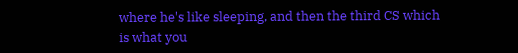where he's like sleeping, and then the third CS which is what you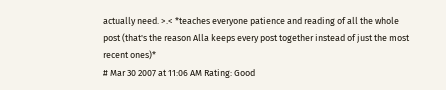actually need. >.< *teaches everyone patience and reading of all the whole post (that's the reason Alla keeps every post together instead of just the most recent ones)*
# Mar 30 2007 at 11:06 AM Rating: Good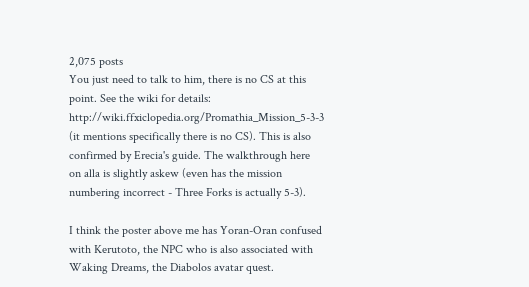2,075 posts
You just need to talk to him, there is no CS at this point. See the wiki for details: http://wiki.ffxiclopedia.org/Promathia_Mission_5-3-3 (it mentions specifically there is no CS). This is also confirmed by Erecia's guide. The walkthrough here on alla is slightly askew (even has the mission numbering incorrect - Three Forks is actually 5-3).

I think the poster above me has Yoran-Oran confused with Kerutoto, the NPC who is also associated with Waking Dreams, the Diabolos avatar quest.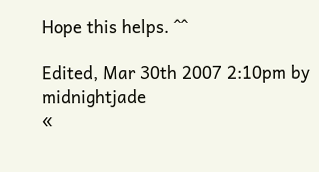Hope this helps. ^^

Edited, Mar 30th 2007 2:10pm by midnightjade
«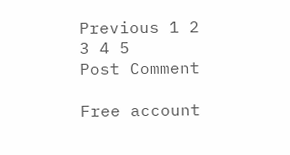Previous 1 2 3 4 5
Post Comment

Free account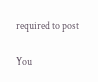required to post

You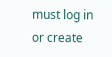must log in or create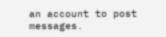an account to post messages.